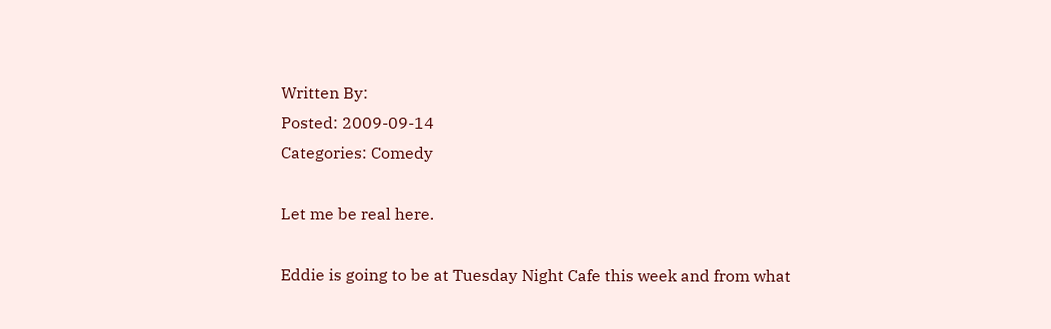Written By:
Posted: 2009-09-14
Categories: Comedy

Let me be real here.

Eddie is going to be at Tuesday Night Cafe this week and from what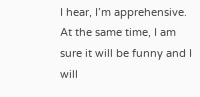I hear, I’m apprehensive. At the same time, I am sure it will be funny and I will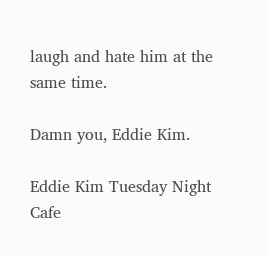laugh and hate him at the same time.

Damn you, Eddie Kim.

Eddie Kim Tuesday Night Cafe